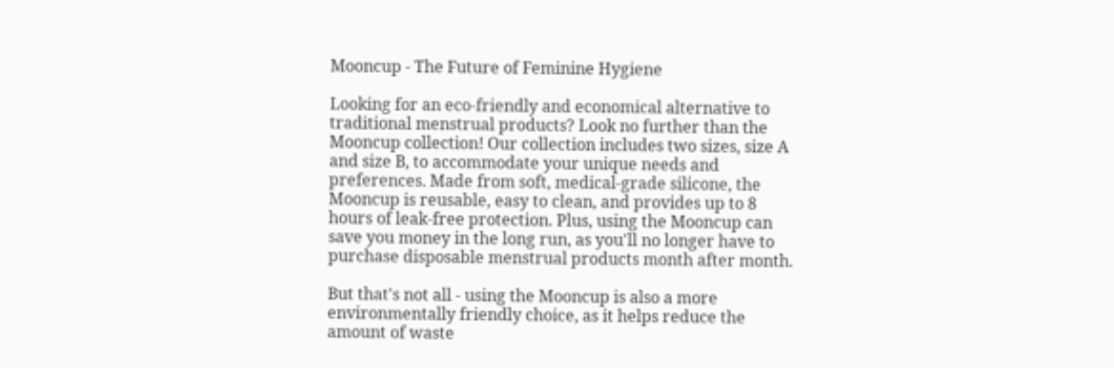Mooncup - The Future of Feminine Hygiene

Looking for an eco-friendly and economical alternative to traditional menstrual products? Look no further than the Mooncup collection! Our collection includes two sizes, size A and size B, to accommodate your unique needs and preferences. Made from soft, medical-grade silicone, the Mooncup is reusable, easy to clean, and provides up to 8 hours of leak-free protection. Plus, using the Mooncup can save you money in the long run, as you'll no longer have to purchase disposable menstrual products month after month.

But that's not all - using the Mooncup is also a more environmentally friendly choice, as it helps reduce the amount of waste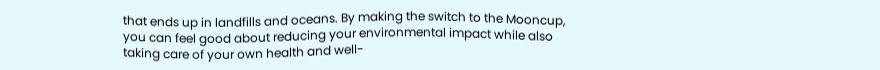that ends up in landfills and oceans. By making the switch to the Mooncup, you can feel good about reducing your environmental impact while also taking care of your own health and well-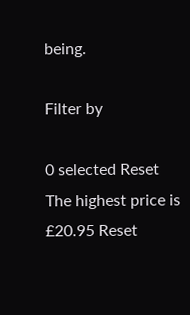being.

Filter by

0 selected Reset
The highest price is £20.95 Reset